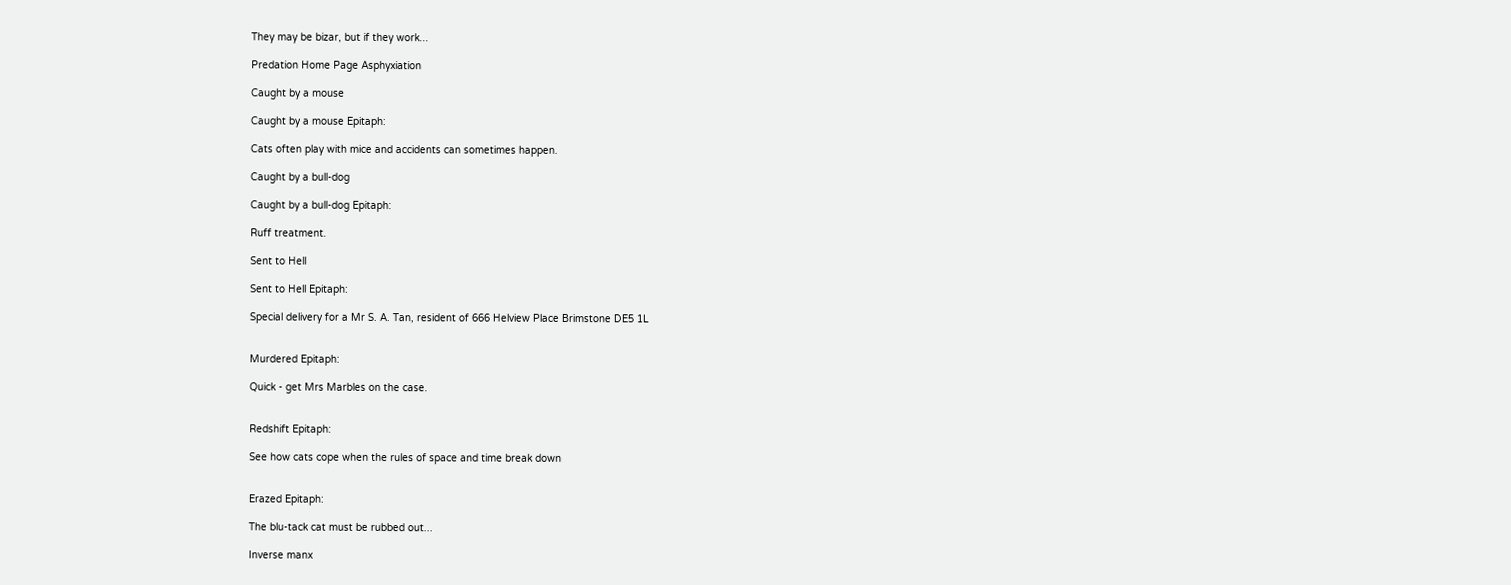They may be bizar, but if they work...

Predation Home Page Asphyxiation

Caught by a mouse

Caught by a mouse Epitaph:

Cats often play with mice and accidents can sometimes happen.

Caught by a bull-dog

Caught by a bull-dog Epitaph:

Ruff treatment.

Sent to Hell

Sent to Hell Epitaph:

Special delivery for a Mr S. A. Tan, resident of 666 Helview Place Brimstone DE5 1L


Murdered Epitaph:

Quick - get Mrs Marbles on the case.


Redshift Epitaph:

See how cats cope when the rules of space and time break down


Erazed Epitaph:

The blu-tack cat must be rubbed out...

Inverse manx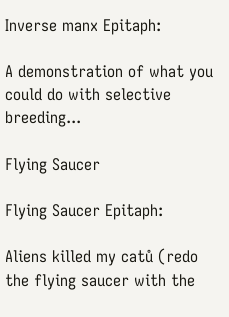Inverse manx Epitaph:

A demonstration of what you could do with selective breeding...

Flying Saucer

Flying Saucer Epitaph:

Aliens killed my catů (redo the flying saucer with the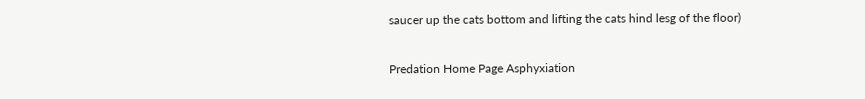saucer up the cats bottom and lifting the cats hind lesg of the floor)

Predation Home Page Asphyxiation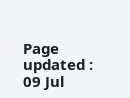Page updated : 09 Jul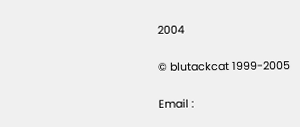2004

© blutackcat 1999-2005

Email :